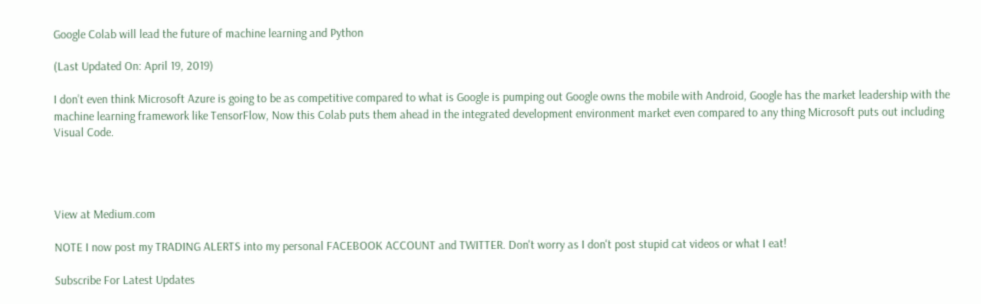Google Colab will lead the future of machine learning and Python

(Last Updated On: April 19, 2019)

I don’t even think Microsoft Azure is going to be as competitive compared to what is Google is pumping out Google owns the mobile with Android, Google has the market leadership with the machine learning framework like TensorFlow, Now this Colab puts them ahead in the integrated development environment market even compared to any thing Microsoft puts out including Visual Code.




View at Medium.com

NOTE I now post my TRADING ALERTS into my personal FACEBOOK ACCOUNT and TWITTER. Don't worry as I don't post stupid cat videos or what I eat!

Subscribe For Latest Updates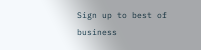Sign up to best of business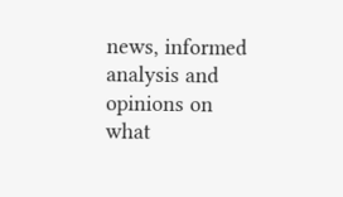news, informed analysis and opinions on what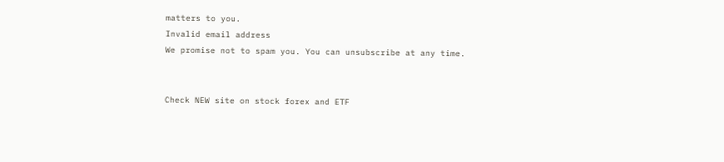matters to you.
Invalid email address
We promise not to spam you. You can unsubscribe at any time.


Check NEW site on stock forex and ETF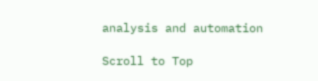analysis and automation

Scroll to Top